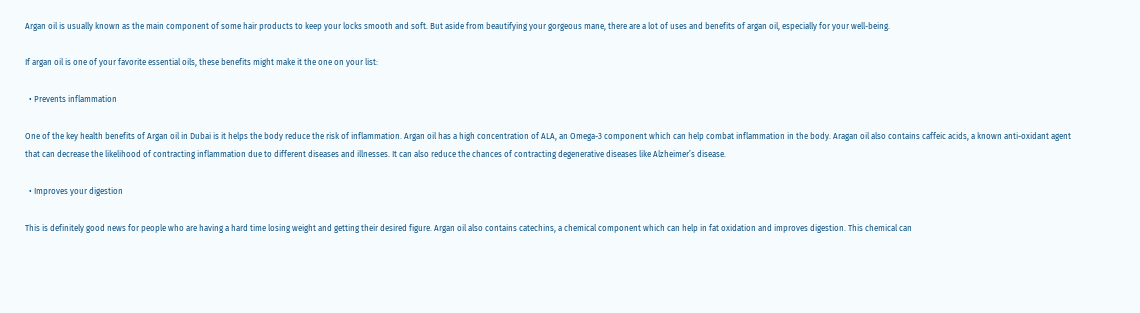Argan oil is usually known as the main component of some hair products to keep your locks smooth and soft. But aside from beautifying your gorgeous mane, there are a lot of uses and benefits of argan oil, especially for your well-being.

If argan oil is one of your favorite essential oils, these benefits might make it the one on your list:

  • Prevents inflammation

One of the key health benefits of Argan oil in Dubai is it helps the body reduce the risk of inflammation. Argan oil has a high concentration of ALA, an Omega-3 component which can help combat inflammation in the body. Aragan oil also contains caffeic acids, a known anti-oxidant agent that can decrease the likelihood of contracting inflammation due to different diseases and illnesses. It can also reduce the chances of contracting degenerative diseases like Alzheimer’s disease.

  • Improves your digestion

This is definitely good news for people who are having a hard time losing weight and getting their desired figure. Argan oil also contains catechins, a chemical component which can help in fat oxidation and improves digestion. This chemical can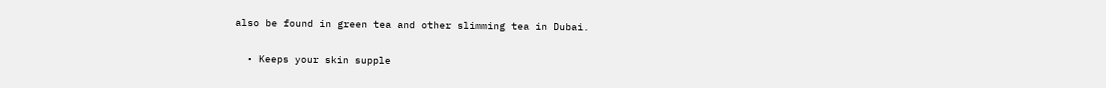also be found in green tea and other slimming tea in Dubai.

  • Keeps your skin supple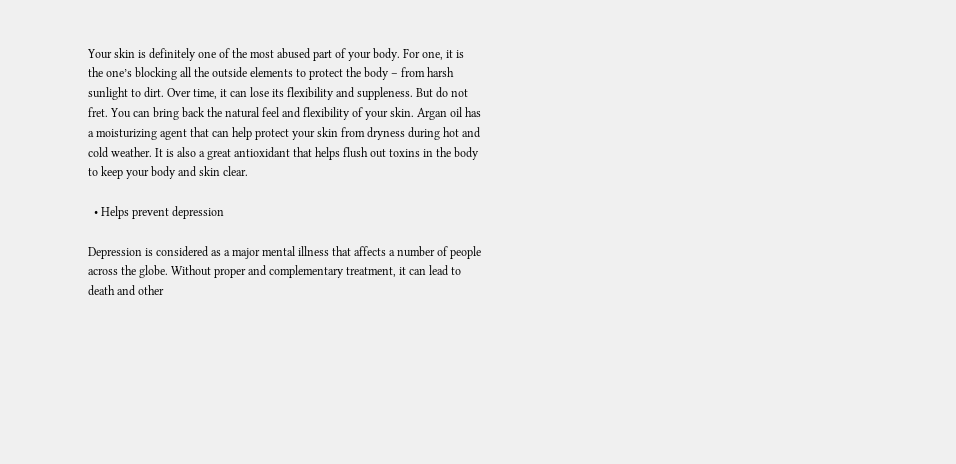Your skin is definitely one of the most abused part of your body. For one, it is the one’s blocking all the outside elements to protect the body – from harsh sunlight to dirt. Over time, it can lose its flexibility and suppleness. But do not fret. You can bring back the natural feel and flexibility of your skin. Argan oil has a moisturizing agent that can help protect your skin from dryness during hot and cold weather. It is also a great antioxidant that helps flush out toxins in the body to keep your body and skin clear.

  • Helps prevent depression

Depression is considered as a major mental illness that affects a number of people across the globe. Without proper and complementary treatment, it can lead to death and other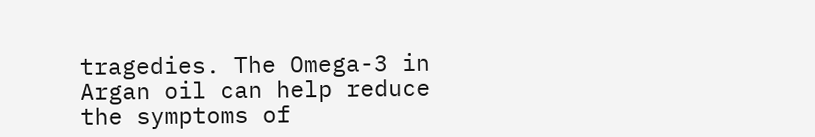tragedies. The Omega-3 in Argan oil can help reduce the symptoms of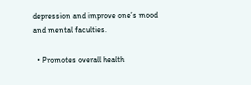depression and improve one’s mood and mental faculties.

  • Promotes overall health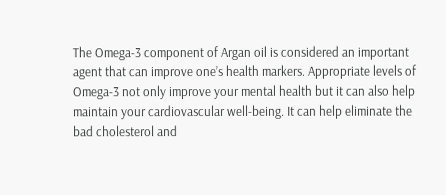The Omega-3 component of Argan oil is considered an important agent that can improve one’s health markers. Appropriate levels of Omega-3 not only improve your mental health but it can also help maintain your cardiovascular well-being. It can help eliminate the bad cholesterol and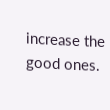increase the good ones.